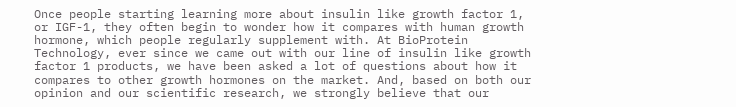Once people starting learning more about insulin like growth factor 1, or IGF-1, they often begin to wonder how it compares with human growth hormone, which people regularly supplement with. At BioProtein Technology, ever since we came out with our line of insulin like growth factor 1 products, we have been asked a lot of questions about how it compares to other growth hormones on the market. And, based on both our opinion and our scientific research, we strongly believe that our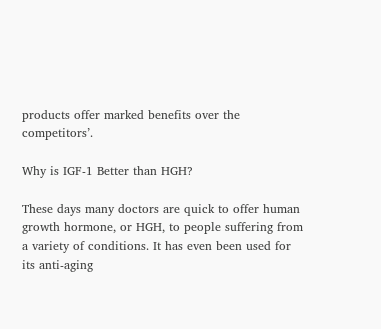products offer marked benefits over the competitors’.

Why is IGF-1 Better than HGH?

These days many doctors are quick to offer human growth hormone, or HGH, to people suffering from a variety of conditions. It has even been used for its anti-aging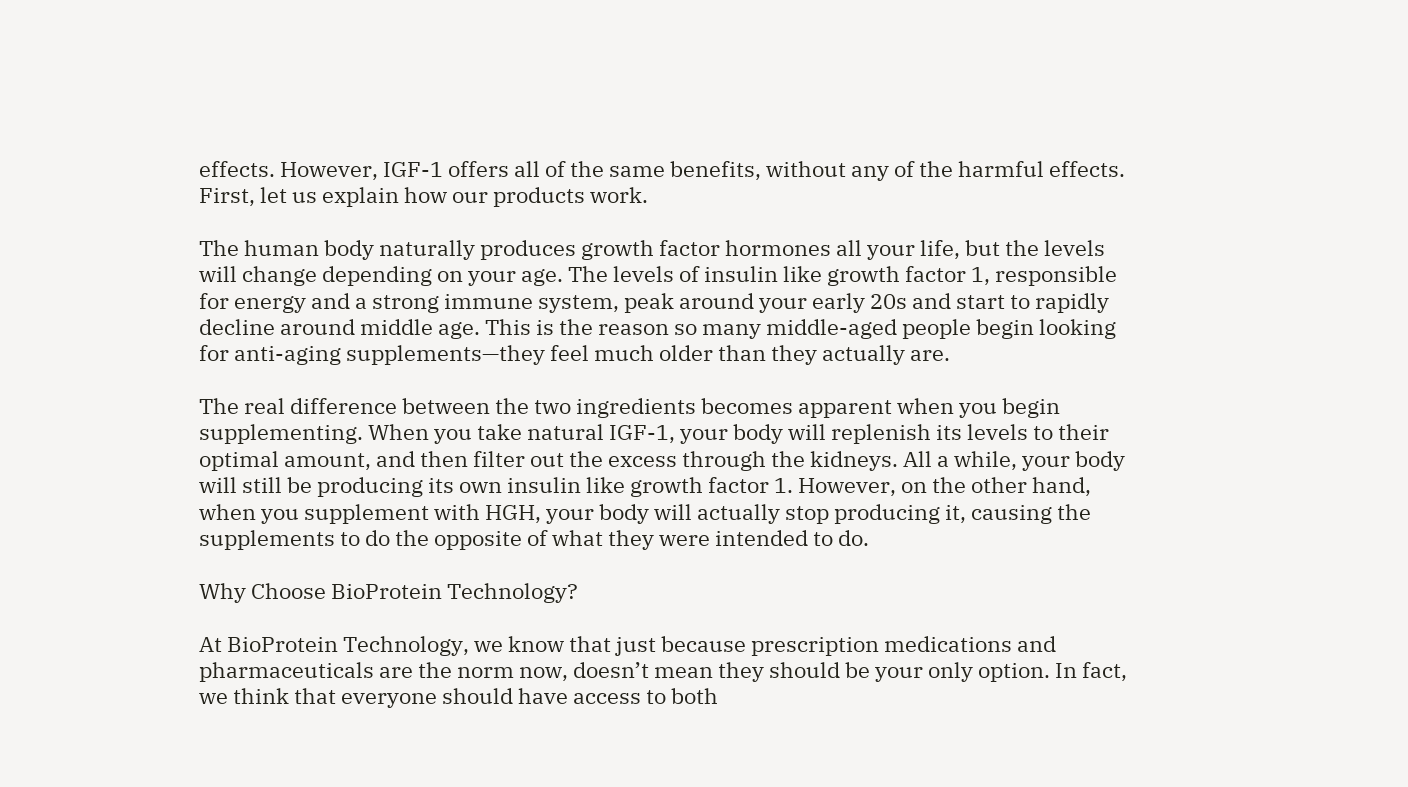effects. However, IGF-1 offers all of the same benefits, without any of the harmful effects. First, let us explain how our products work.

The human body naturally produces growth factor hormones all your life, but the levels will change depending on your age. The levels of insulin like growth factor 1, responsible for energy and a strong immune system, peak around your early 20s and start to rapidly decline around middle age. This is the reason so many middle-aged people begin looking for anti-aging supplements—they feel much older than they actually are.

The real difference between the two ingredients becomes apparent when you begin supplementing. When you take natural IGF-1, your body will replenish its levels to their optimal amount, and then filter out the excess through the kidneys. All a while, your body will still be producing its own insulin like growth factor 1. However, on the other hand, when you supplement with HGH, your body will actually stop producing it, causing the supplements to do the opposite of what they were intended to do.

Why Choose BioProtein Technology?

At BioProtein Technology, we know that just because prescription medications and pharmaceuticals are the norm now, doesn’t mean they should be your only option. In fact, we think that everyone should have access to both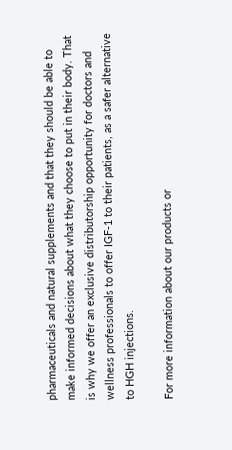pharmaceuticals and natural supplements and that they should be able to make informed decisions about what they choose to put in their body. That is why we offer an exclusive distributorship opportunity for doctors and wellness professionals to offer IGF-1 to their patients, as a safer alternative to HGH injections.

For more information about our products or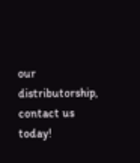our distributorship, contact us today!